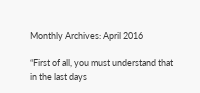Monthly Archives: April 2016

“First of all, you must understand that in the last days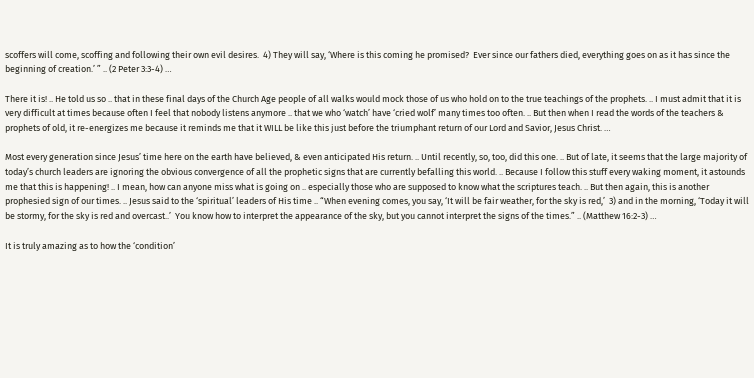scoffers will come, scoffing and following their own evil desires.  4) They will say, ‘Where is this coming he promised?  Ever since our fathers died, everything goes on as it has since the beginning of creation.’ ” .. (2 Peter 3:3-4) …

There it is! .. He told us so .. that in these final days of the Church Age people of all walks would mock those of us who hold on to the true teachings of the prophets. .. I must admit that it is very difficult at times because often I feel that nobody listens anymore .. that we who ‘watch’ have ‘cried wolf’ many times too often. .. But then when I read the words of the teachers & prophets of old, it re-energizes me because it reminds me that it WILL be like this just before the triumphant return of our Lord and Savior, Jesus Christ. …

Most every generation since Jesus’ time here on the earth have believed, & even anticipated His return. .. Until recently, so, too, did this one. .. But of late, it seems that the large majority of today’s church leaders are ignoring the obvious convergence of all the prophetic signs that are currently befalling this world. .. Because I follow this stuff every waking moment, it astounds me that this is happening! .. I mean, how can anyone miss what is going on .. especially those who are supposed to know what the scriptures teach. .. But then again, this is another prophesied sign of our times. .. Jesus said to the ‘spiritual’ leaders of His time .. “When evening comes, you say, ‘It will be fair weather, for the sky is red,’  3) and in the morning, ‘Today it will be stormy, for the sky is red and overcast..’  You know how to interpret the appearance of the sky, but you cannot interpret the signs of the times.” .. (Matthew 16:2-3) …

It is truly amazing as to how the ‘condition’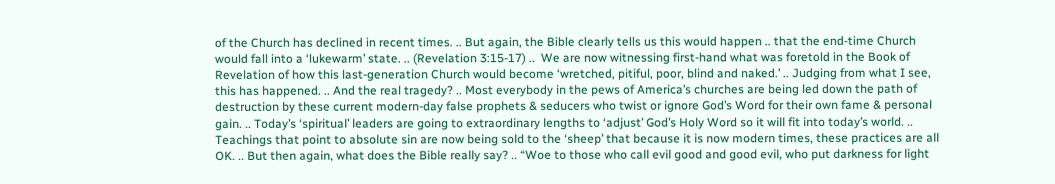of the Church has declined in recent times. .. But again, the Bible clearly tells us this would happen .. that the end-time Church would fall into a ‘lukewarm’ state. .. (Revelation 3:15-17) ..  We are now witnessing first-hand what was foretold in the Book of Revelation of how this last-generation Church would become ‘wretched, pitiful, poor, blind and naked.’ .. Judging from what I see, this has happened. .. And the real tragedy? .. Most everybody in the pews of America’s churches are being led down the path of destruction by these current modern-day false prophets & seducers who twist or ignore God’s Word for their own fame & personal gain. .. Today’s ‘spiritual’ leaders are going to extraordinary lengths to ‘adjust’ God’s Holy Word so it will fit into today’s world. .. Teachings that point to absolute sin are now being sold to the ‘sheep’ that because it is now modern times, these practices are all OK. .. But then again, what does the Bible really say? .. “Woe to those who call evil good and good evil, who put darkness for light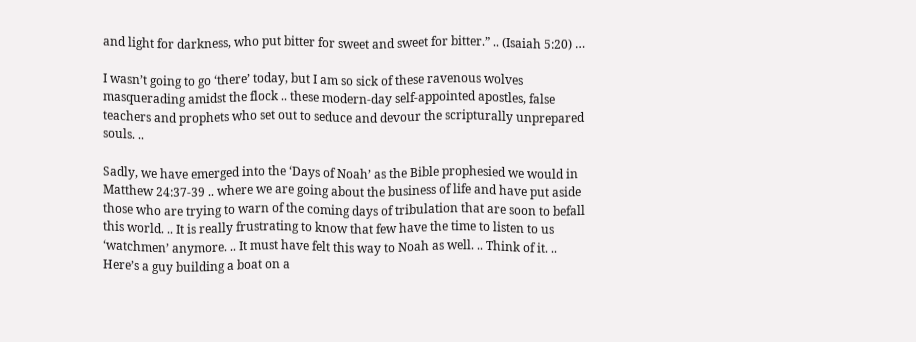and light for darkness, who put bitter for sweet and sweet for bitter.” .. (Isaiah 5:20) …

I wasn’t going to go ‘there’ today, but I am so sick of these ravenous wolves masquerading amidst the flock .. these modern-day self-appointed apostles, false teachers and prophets who set out to seduce and devour the scripturally unprepared souls. ..

Sadly, we have emerged into the ‘Days of Noah’ as the Bible prophesied we would in Matthew 24:37-39 .. where we are going about the business of life and have put aside those who are trying to warn of the coming days of tribulation that are soon to befall this world. .. It is really frustrating to know that few have the time to listen to us ‘watchmen’ anymore. .. It must have felt this way to Noah as well. .. Think of it. .. Here’s a guy building a boat on a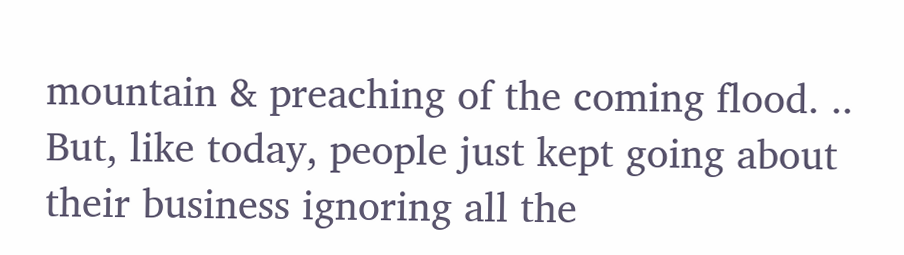mountain & preaching of the coming flood. .. But, like today, people just kept going about their business ignoring all the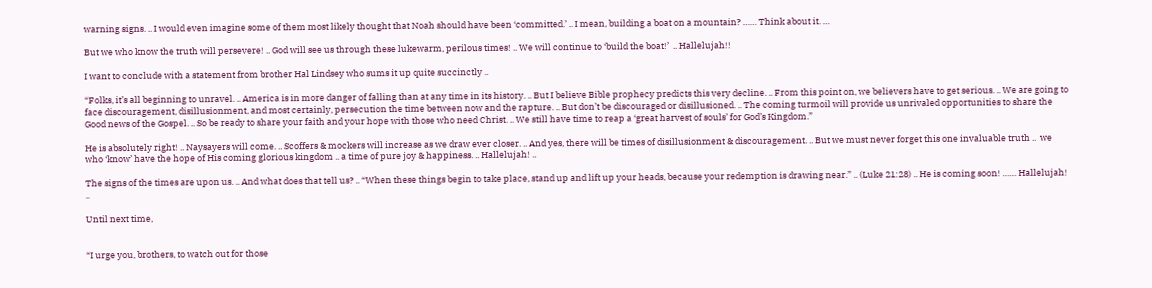warning signs. .. I would even imagine some of them most likely thought that Noah should have been ‘committed.’ .. I mean, building a boat on a mountain? …… Think about it. …

But we who know the truth will persevere! .. God will see us through these lukewarm, perilous times! .. We will continue to ‘build the boat!’  .. Hallelujah!!

I want to conclude with a statement from brother Hal Lindsey who sums it up quite succinctly ..

“Folks, it’s all beginning to unravel. .. America is in more danger of falling than at any time in its history. .. But I believe Bible prophecy predicts this very decline. .. From this point on, we believers have to get serious. .. We are going to face discouragement, disillusionment, and most certainly, persecution the time between now and the rapture. .. But don’t be discouraged or disillusioned. .. The coming turmoil will provide us unrivaled opportunities to share the Good news of the Gospel. .. So be ready to share your faith and your hope with those who need Christ. .. We still have time to reap a ‘great harvest of souls’ for God’s Kingdom.”

He is absolutely right! .. Naysayers will come. .. Scoffers & mockers will increase as we draw ever closer. .. And yes, there will be times of disillusionment & discouragement. .. But we must never forget this one invaluable truth ..  we who ‘know’ have the hope of His coming glorious kingdom .. a time of pure joy & happiness. .. Hallelujah! ..

The signs of the times are upon us. .. And what does that tell us? .. “When these things begin to take place, stand up and lift up your heads, because your redemption is drawing near.” .. (Luke 21:28) .. He is coming soon! …… Hallelujah! ..

Until next time,


“I urge you, brothers, to watch out for those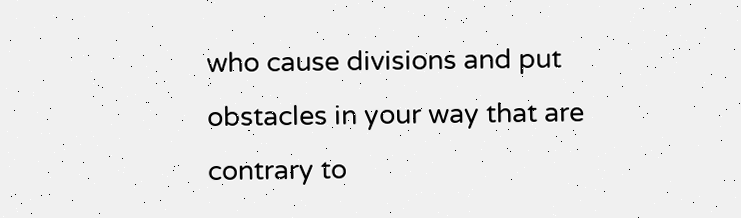who cause divisions and put obstacles in your way that are contrary to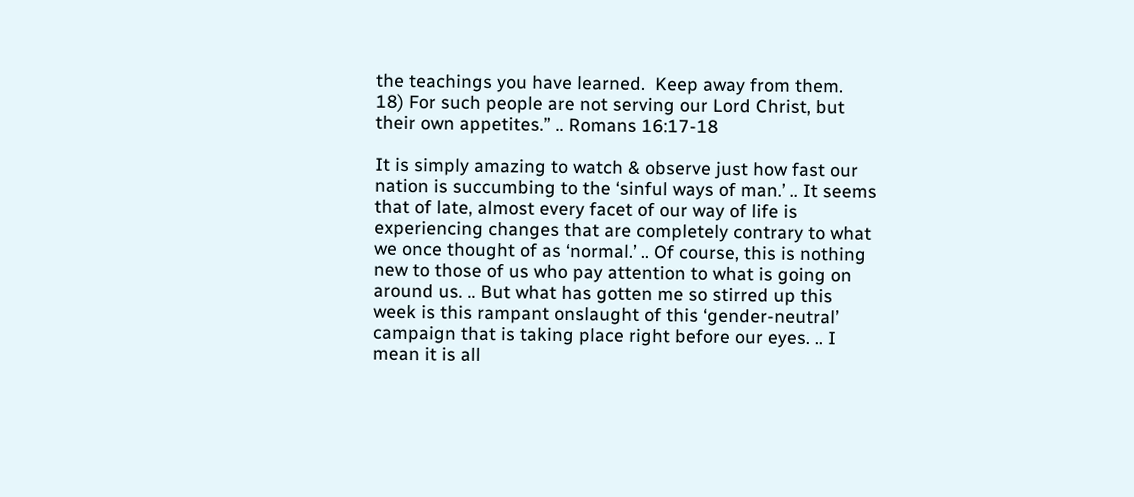the teachings you have learned.  Keep away from them.  18) For such people are not serving our Lord Christ, but their own appetites.” .. Romans 16:17-18

It is simply amazing to watch & observe just how fast our nation is succumbing to the ‘sinful ways of man.’ .. It seems that of late, almost every facet of our way of life is experiencing changes that are completely contrary to what we once thought of as ‘normal.’ .. Of course, this is nothing new to those of us who pay attention to what is going on around us. .. But what has gotten me so stirred up this week is this rampant onslaught of this ‘gender-neutral’ campaign that is taking place right before our eyes. .. I mean it is all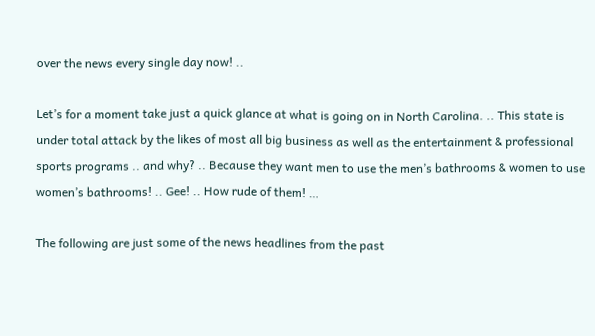over the news every single day now! ..

Let’s for a moment take just a quick glance at what is going on in North Carolina. .. This state is under total attack by the likes of most all big business as well as the entertainment & professional sports programs .. and why? .. Because they want men to use the men’s bathrooms & women to use women’s bathrooms! .. Gee! .. How rude of them! …

The following are just some of the news headlines from the past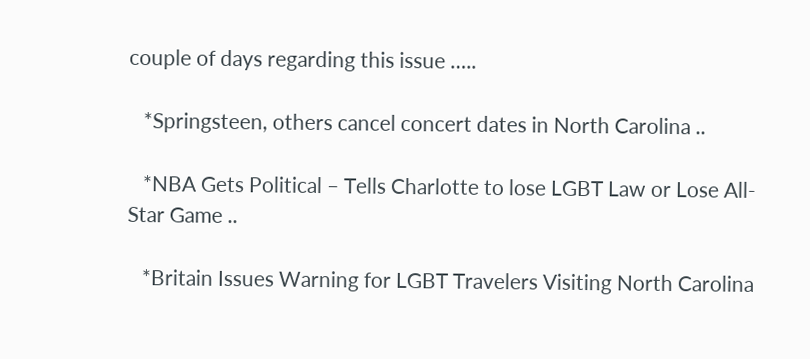couple of days regarding this issue …..

   *Springsteen, others cancel concert dates in North Carolina ..

   *NBA Gets Political – Tells Charlotte to lose LGBT Law or Lose All-Star Game ..

   *Britain Issues Warning for LGBT Travelers Visiting North Carolina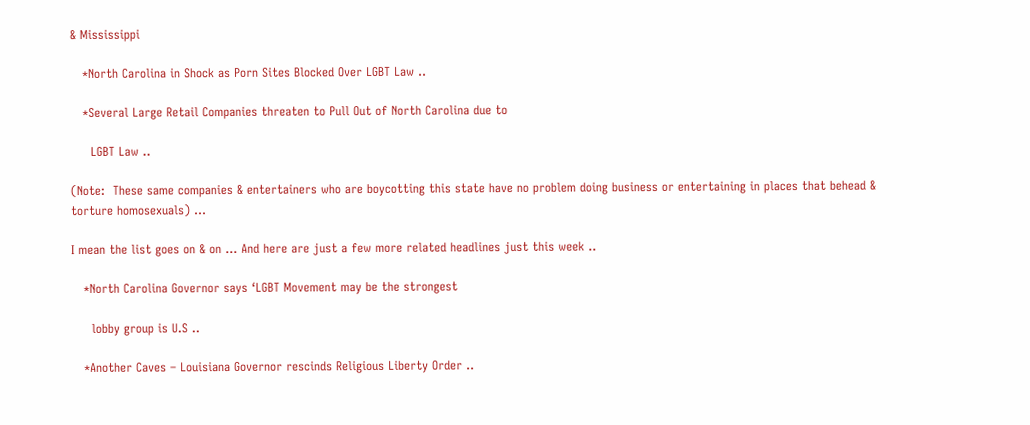& Mississippi

   *North Carolina in Shock as Porn Sites Blocked Over LGBT Law ..

   *Several Large Retail Companies threaten to Pull Out of North Carolina due to

     LGBT Law ..

(Note:  These same companies & entertainers who are boycotting this state have no problem doing business or entertaining in places that behead & torture homosexuals) …

I mean the list goes on & on … And here are just a few more related headlines just this week ..

   *North Carolina Governor says ‘LGBT Movement may be the strongest

     lobby group is U.S ..

   *Another Caves – Louisiana Governor rescinds Religious Liberty Order ..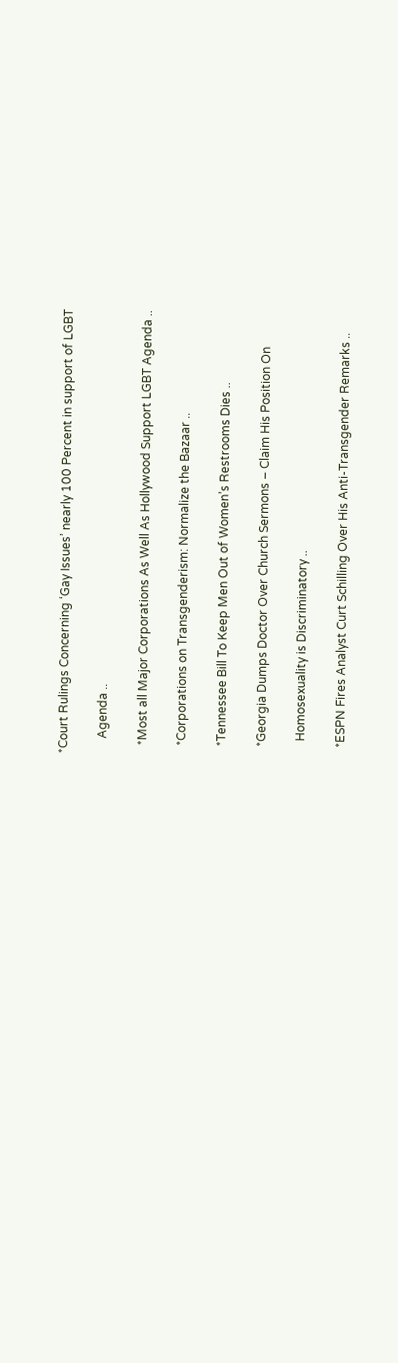*Court Rulings Concerning ‘Gay Issues’ nearly 100 Percent in support of LGBT

     Agenda ..

   *Most all Major Corporations As Well As Hollywood Support LGBT Agenda ..

   *Corporations on Transgenderism: Normalize the Bazaar ..

   *Tennessee Bill To Keep Men Out of Women’s Restrooms Dies ..

   *Georgia Dumps Doctor Over Church Sermons – Claim His Position On

     Homosexuality is Discriminatory ..

   *ESPN Fires Analyst Curt Schilling Over His Anti-Transgender Remarks ..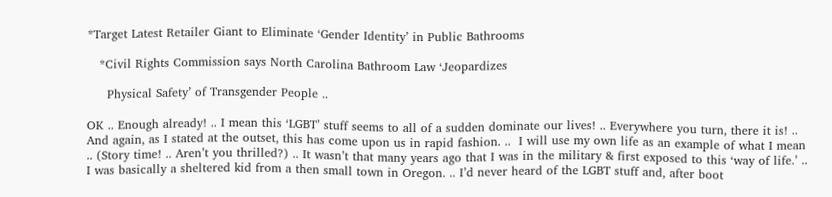*Target Latest Retailer Giant to Eliminate ‘Gender Identity’ in Public Bathrooms

   *Civil Rights Commission says North Carolina Bathroom Law ‘Jeopardizes

     Physical Safety’ of Transgender People ..

OK .. Enough already! .. I mean this ‘LGBT’ stuff seems to all of a sudden dominate our lives! .. Everywhere you turn, there it is! .. And again, as I stated at the outset, this has come upon us in rapid fashion. ..  I will use my own life as an example of what I mean .. (Story time! .. Aren’t you thrilled?) .. It wasn’t that many years ago that I was in the military & first exposed to this ‘way of life.’ .. I was basically a sheltered kid from a then small town in Oregon. .. I’d never heard of the LGBT stuff and, after boot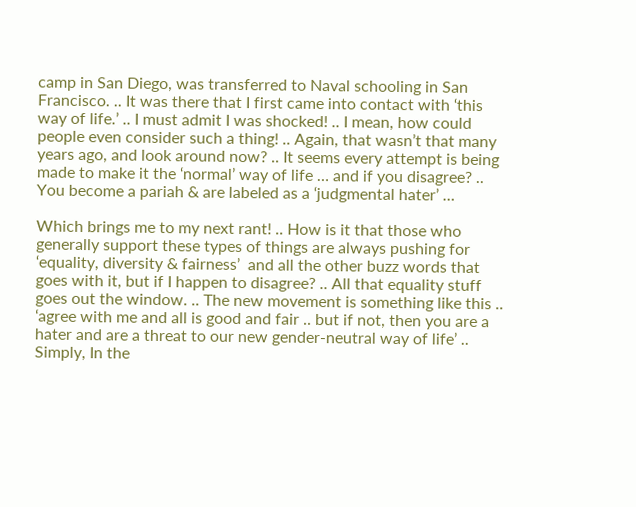camp in San Diego, was transferred to Naval schooling in San Francisco. .. It was there that I first came into contact with ‘this way of life.’ .. I must admit I was shocked! .. I mean, how could people even consider such a thing! .. Again, that wasn’t that many years ago, and look around now? .. It seems every attempt is being made to make it the ‘normal’ way of life … and if you disagree? .. You become a pariah & are labeled as a ‘judgmental hater’ …

Which brings me to my next rant! .. How is it that those who generally support these types of things are always pushing for ‘equality, diversity & fairness’  and all the other buzz words that goes with it, but if I happen to disagree? .. All that equality stuff goes out the window. .. The new movement is something like this .. ‘agree with me and all is good and fair .. but if not, then you are a hater and are a threat to our new gender-neutral way of life’ .. Simply, In the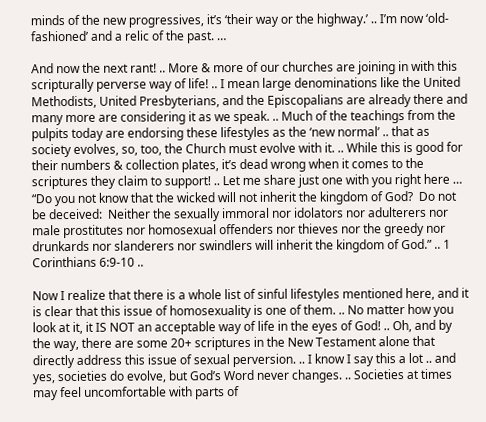minds of the new progressives, it’s ‘their way or the highway.’ .. I’m now ‘old-fashioned’ and a relic of the past. …

And now the next rant! .. More & more of our churches are joining in with this scripturally perverse way of life! .. I mean large denominations like the United Methodists, United Presbyterians, and the Episcopalians are already there and many more are considering it as we speak. .. Much of the teachings from the pulpits today are endorsing these lifestyles as the ‘new normal’ .. that as society evolves, so, too, the Church must evolve with it. .. While this is good for their numbers & collection plates, it’s dead wrong when it comes to the scriptures they claim to support! .. Let me share just one with you right here … “Do you not know that the wicked will not inherit the kingdom of God?  Do not be deceived:  Neither the sexually immoral nor idolators nor adulterers nor male prostitutes nor homosexual offenders nor thieves nor the greedy nor drunkards nor slanderers nor swindlers will inherit the kingdom of God.” .. 1 Corinthians 6:9-10 ..

Now I realize that there is a whole list of sinful lifestyles mentioned here, and it is clear that this issue of homosexuality is one of them. .. No matter how you look at it, it IS NOT an acceptable way of life in the eyes of God! .. Oh, and by the way, there are some 20+ scriptures in the New Testament alone that directly address this issue of sexual perversion. .. I know I say this a lot .. and yes, societies do evolve, but God’s Word never changes. .. Societies at times may feel uncomfortable with parts of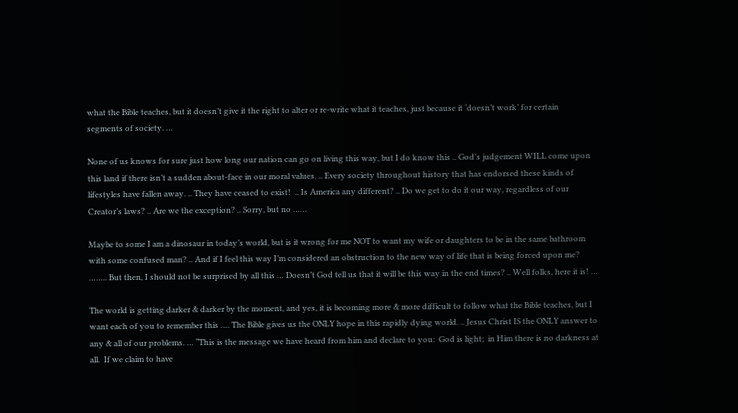what the Bible teaches, but it doesn’t give it the right to alter or re-write what it teaches, just because it ‘doesn’t work’ for certain segments of society. …

None of us knows for sure just how long our nation can go on living this way, but I do know this .. God’s judgement WILL come upon this land if there isn’t a sudden about-face in our moral values. .. Every society throughout history that has endorsed these kinds of lifestyles have fallen away. .. They have ceased to exist!  .. Is America any different? .. Do we get to do it our way, regardless of our Creator’s laws? .. Are we the exception? .. Sorry, but no ……

Maybe to some I am a dinosaur in today’s world, but is it wrong for me NOT to want my wife or daughters to be in the same bathroom with some confused man? .. And if I feel this way I’m considered an obstruction to the new way of life that is being forced upon me? …….. But then, I should not be surprised by all this … Doesn’t God tell us that it will be this way in the end times? .. Well folks, here it is! …

The world is getting darker & darker by the moment, and yes, it is becoming more & more difficult to follow what the Bible teaches, but I want each of you to remember this …. The Bible gives us the ONLY hope in this rapidly dying world. .. Jesus Christ IS the ONLY answer to any & all of our problems. … “This is the message we have heard from him and declare to you:  God is light;  in Him there is no darkness at all.  If we claim to have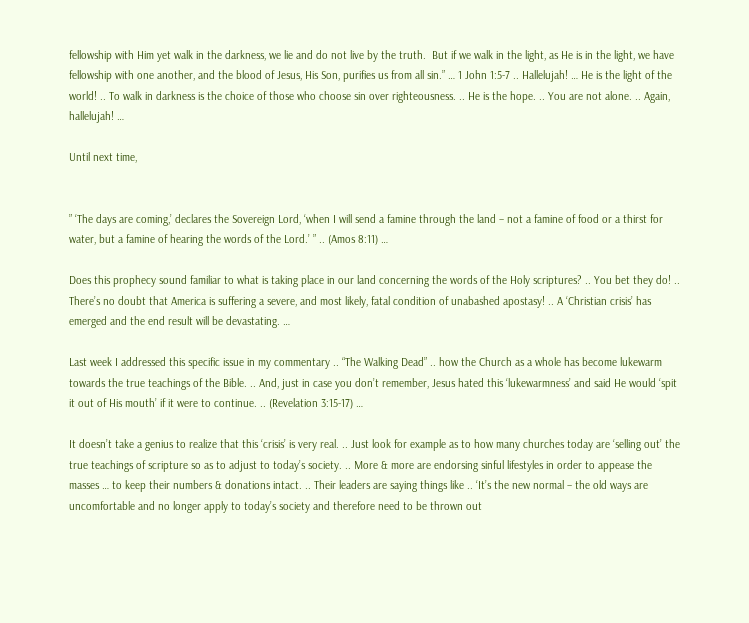fellowship with Him yet walk in the darkness, we lie and do not live by the truth.  But if we walk in the light, as He is in the light, we have fellowship with one another, and the blood of Jesus, His Son, purifies us from all sin.” … 1 John 1:5-7 .. Hallelujah! … He is the light of the world! .. To walk in darkness is the choice of those who choose sin over righteousness. .. He is the hope. .. You are not alone. .. Again, hallelujah! …

Until next time,


” ‘The days are coming,’ declares the Sovereign Lord, ‘when I will send a famine through the land – not a famine of food or a thirst for water, but a famine of hearing the words of the Lord.’ ” .. (Amos 8:11) …

Does this prophecy sound familiar to what is taking place in our land concerning the words of the Holy scriptures? .. You bet they do! .. There’s no doubt that America is suffering a severe, and most likely, fatal condition of unabashed apostasy! .. A ‘Christian crisis’ has emerged and the end result will be devastating. …

Last week I addressed this specific issue in my commentary .. “The Walking Dead” .. how the Church as a whole has become lukewarm towards the true teachings of the Bible. .. And, just in case you don’t remember, Jesus hated this ‘lukewarmness’ and said He would ‘spit it out of His mouth’ if it were to continue. .. (Revelation 3:15-17) …

It doesn’t take a genius to realize that this ‘crisis’ is very real. .. Just look for example as to how many churches today are ‘selling out’ the true teachings of scripture so as to adjust to today’s society. .. More & more are endorsing sinful lifestyles in order to appease the masses … to keep their numbers & donations intact. .. Their leaders are saying things like .. ‘It’s the new normal – the old ways are uncomfortable and no longer apply to today’s society and therefore need to be thrown out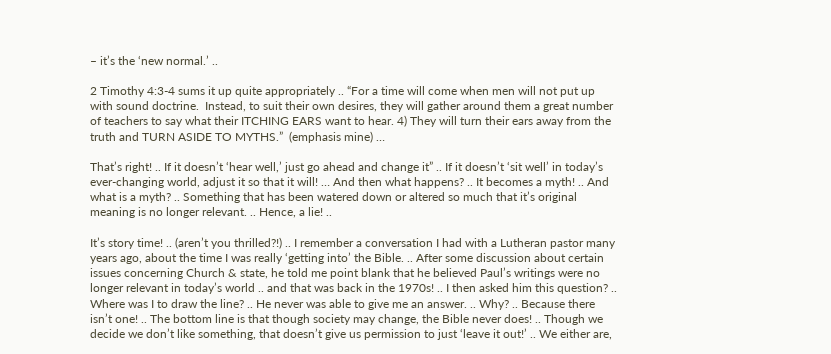– it’s the ‘new normal.’ ..

2 Timothy 4:3-4 sums it up quite appropriately .. “For a time will come when men will not put up with sound doctrine.  Instead, to suit their own desires, they will gather around them a great number of teachers to say what their ITCHING EARS want to hear. 4) They will turn their ears away from the truth and TURN ASIDE TO MYTHS.”  (emphasis mine) …

That’s right! .. If it doesn’t ‘hear well,’ just go ahead and change it” .. If it doesn’t ‘sit well’ in today’s ever-changing world, adjust it so that it will! … And then what happens? .. It becomes a myth! .. And what is a myth? .. Something that has been watered down or altered so much that it’s original meaning is no longer relevant. .. Hence, a lie! ..

It’s story time! .. (aren’t you thrilled?!) .. I remember a conversation I had with a Lutheran pastor many years ago, about the time I was really ‘getting into’ the Bible. .. After some discussion about certain issues concerning Church & state, he told me point blank that he believed Paul’s writings were no longer relevant in today’s world .. and that was back in the 1970s! .. I then asked him this question? .. Where was I to draw the line? .. He never was able to give me an answer. .. Why? .. Because there isn’t one! .. The bottom line is that though society may change, the Bible never does! .. Though we decide we don’t like something, that doesn’t give us permission to just ‘leave it out!’ .. We either are,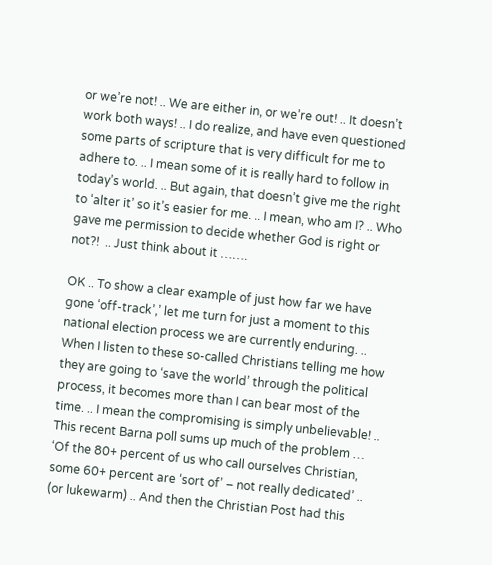or we’re not! .. We are either in, or we’re out! .. It doesn’t work both ways! .. I do realize, and have even questioned some parts of scripture that is very difficult for me to adhere to. .. I mean some of it is really hard to follow in today’s world. .. But again, that doesn’t give me the right to ‘alter it’ so it’s easier for me. .. I mean, who am I? .. Who gave me permission to decide whether God is right or not?!  .. Just think about it …….

OK .. To show a clear example of just how far we have gone ‘off-track’,’ let me turn for just a moment to this national election process we are currently enduring. .. When I listen to these so-called Christians telling me how they are going to ‘save the world’ through the political process, it becomes more than I can bear most of the time. .. I mean the compromising is simply unbelievable! .. This recent Barna poll sums up much of the problem … ‘Of the 80+ percent of us who call ourselves Christian, some 60+ percent are ‘sort of’ – not really dedicated’ .. (or lukewarm) .. And then the Christian Post had this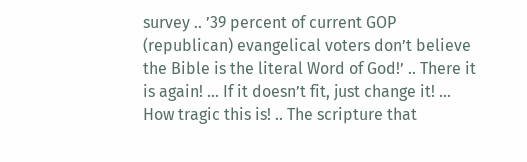survey .. ’39 percent of current GOP (republican) evangelical voters don’t believe the Bible is the literal Word of God!’ .. There it is again! … If it doesn’t fit, just change it! … How tragic this is! .. The scripture that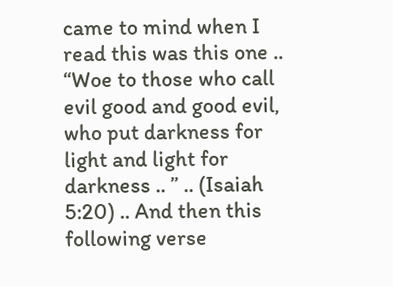came to mind when I read this was this one .. “Woe to those who call evil good and good evil, who put darkness for light and light for darkness .. ” .. (Isaiah 5:20) .. And then this following verse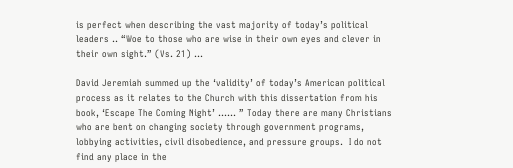is perfect when describing the vast majority of today’s political leaders .. “Woe to those who are wise in their own eyes and clever in their own sight.” (Vs. 21) …

David Jeremiah summed up the ‘validity’ of today’s American political process as it relates to the Church with this dissertation from his book, ‘Escape The Coming Night’ …… ” Today there are many Christians who are bent on changing society through government programs, lobbying activities, civil disobedience, and pressure groups.  I do not find any place in the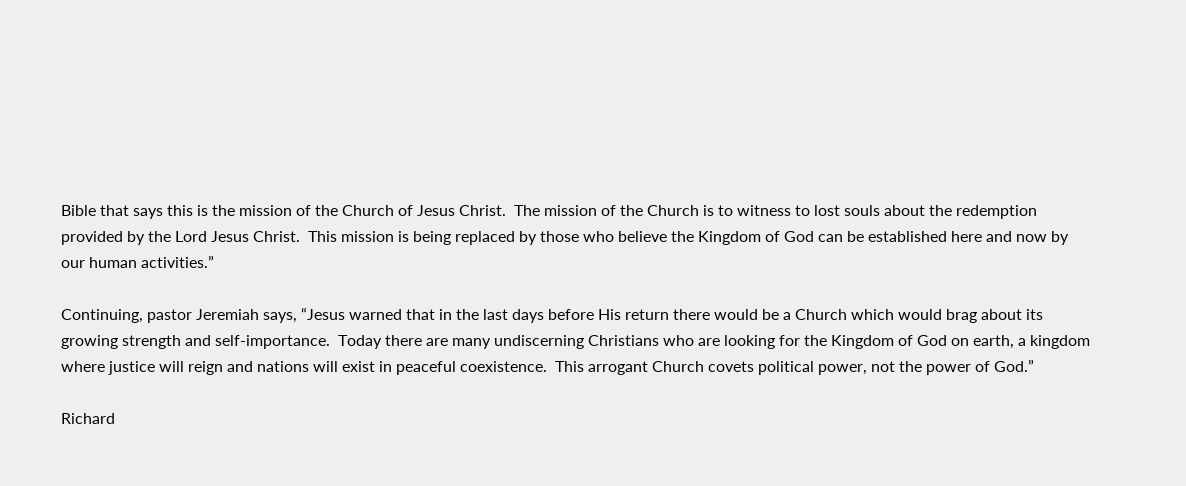Bible that says this is the mission of the Church of Jesus Christ.  The mission of the Church is to witness to lost souls about the redemption provided by the Lord Jesus Christ.  This mission is being replaced by those who believe the Kingdom of God can be established here and now by our human activities.”

Continuing, pastor Jeremiah says, “Jesus warned that in the last days before His return there would be a Church which would brag about its growing strength and self-importance.  Today there are many undiscerning Christians who are looking for the Kingdom of God on earth, a kingdom where justice will reign and nations will exist in peaceful coexistence.  This arrogant Church covets political power, not the power of God.”

Richard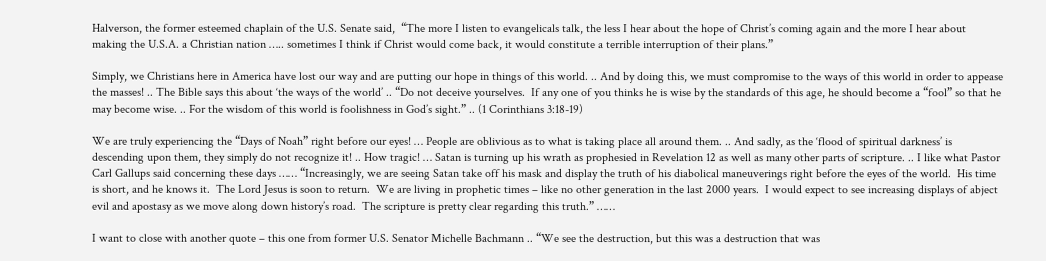Halverson, the former esteemed chaplain of the U.S. Senate said,  “The more I listen to evangelicals talk, the less I hear about the hope of Christ’s coming again and the more I hear about making the U.S.A. a Christian nation ….. sometimes I think if Christ would come back, it would constitute a terrible interruption of their plans.”

Simply, we Christians here in America have lost our way and are putting our hope in things of this world. .. And by doing this, we must compromise to the ways of this world in order to appease the masses! .. The Bible says this about ‘the ways of the world’ .. “Do not deceive yourselves.  If any one of you thinks he is wise by the standards of this age, he should become a “fool” so that he may become wise. .. For the wisdom of this world is foolishness in God’s sight.” .. (1 Corinthians 3:18-19)

We are truly experiencing the “Days of Noah” right before our eyes! … People are oblivious as to what is taking place all around them. .. And sadly, as the ‘flood of spiritual darkness’ is descending upon them, they simply do not recognize it! .. How tragic! … Satan is turning up his wrath as prophesied in Revelation 12 as well as many other parts of scripture. .. I like what Pastor Carl Gallups said concerning these days …… “Increasingly, we are seeing Satan take off his mask and display the truth of his diabolical maneuverings right before the eyes of the world.  His time is short, and he knows it.  The Lord Jesus is soon to return.  We are living in prophetic times – like no other generation in the last 2000 years.  I would expect to see increasing displays of abject evil and apostasy as we move along down history’s road.  The scripture is pretty clear regarding this truth.” ……

I want to close with another quote – this one from former U.S. Senator Michelle Bachmann .. “We see the destruction, but this was a destruction that was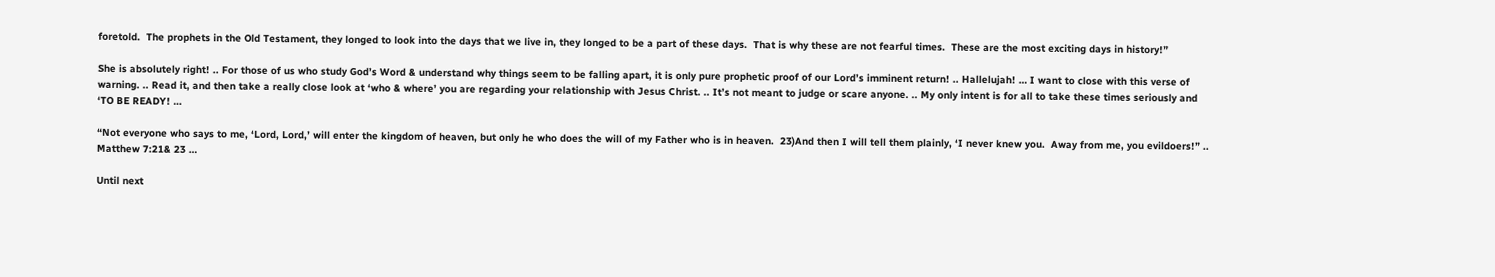foretold.  The prophets in the Old Testament, they longed to look into the days that we live in, they longed to be a part of these days.  That is why these are not fearful times.  These are the most exciting days in history!”

She is absolutely right! .. For those of us who study God’s Word & understand why things seem to be falling apart, it is only pure prophetic proof of our Lord’s imminent return! .. Hallelujah! … I want to close with this verse of warning. .. Read it, and then take a really close look at ‘who & where’ you are regarding your relationship with Jesus Christ. .. It’s not meant to judge or scare anyone. .. My only intent is for all to take these times seriously and ‘TO BE READY! …

“Not everyone who says to me, ‘Lord, Lord,’ will enter the kingdom of heaven, but only he who does the will of my Father who is in heaven.  23)And then I will tell them plainly, ‘I never knew you.  Away from me, you evildoers!” .. Matthew 7:21& 23 …

Until next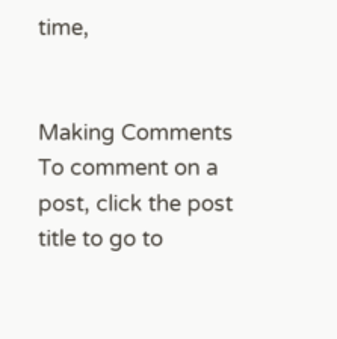time,


Making Comments
To comment on a post, click the post title to go to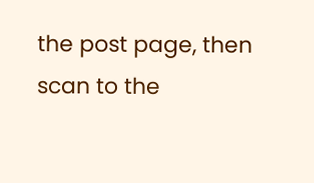the post page, then scan to the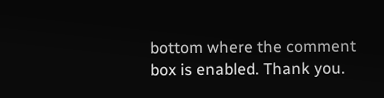bottom where the comment box is enabled. Thank you.